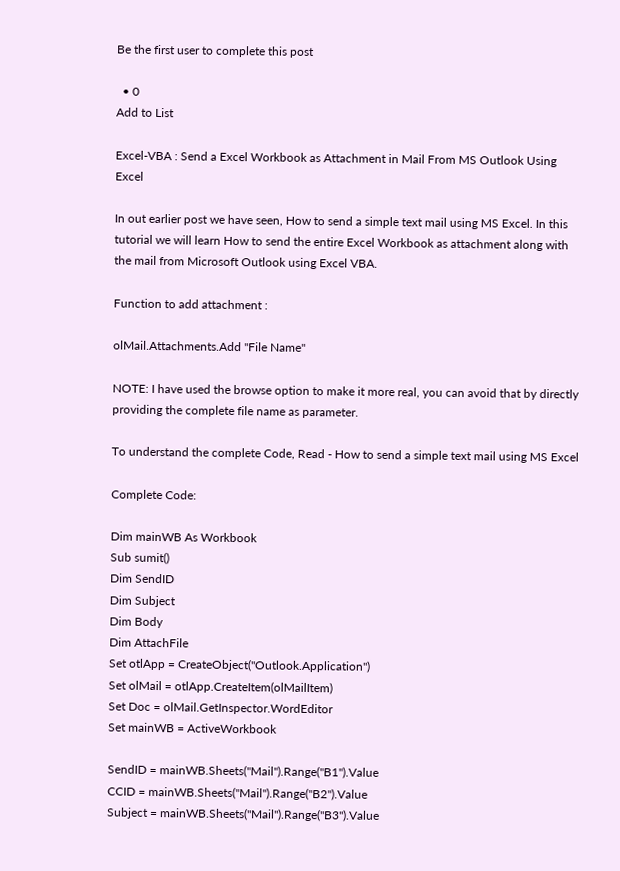Be the first user to complete this post

  • 0
Add to List

Excel-VBA : Send a Excel Workbook as Attachment in Mail From MS Outlook Using Excel

In out earlier post we have seen, How to send a simple text mail using MS Excel. In this tutorial we will learn How to send the entire Excel Workbook as attachment along with the mail from Microsoft Outlook using Excel VBA.

Function to add attachment :

olMail.Attachments.Add "File Name"

NOTE: I have used the browse option to make it more real, you can avoid that by directly providing the complete file name as parameter.

To understand the complete Code, Read - How to send a simple text mail using MS Excel

Complete Code:

Dim mainWB As Workbook
Sub sumit()
Dim SendID
Dim Subject
Dim Body
Dim AttachFile
Set otlApp = CreateObject("Outlook.Application")
Set olMail = otlApp.CreateItem(olMailItem)
Set Doc = olMail.GetInspector.WordEditor
Set mainWB = ActiveWorkbook

SendID = mainWB.Sheets("Mail").Range("B1").Value
CCID = mainWB.Sheets("Mail").Range("B2").Value
Subject = mainWB.Sheets("Mail").Range("B3").Value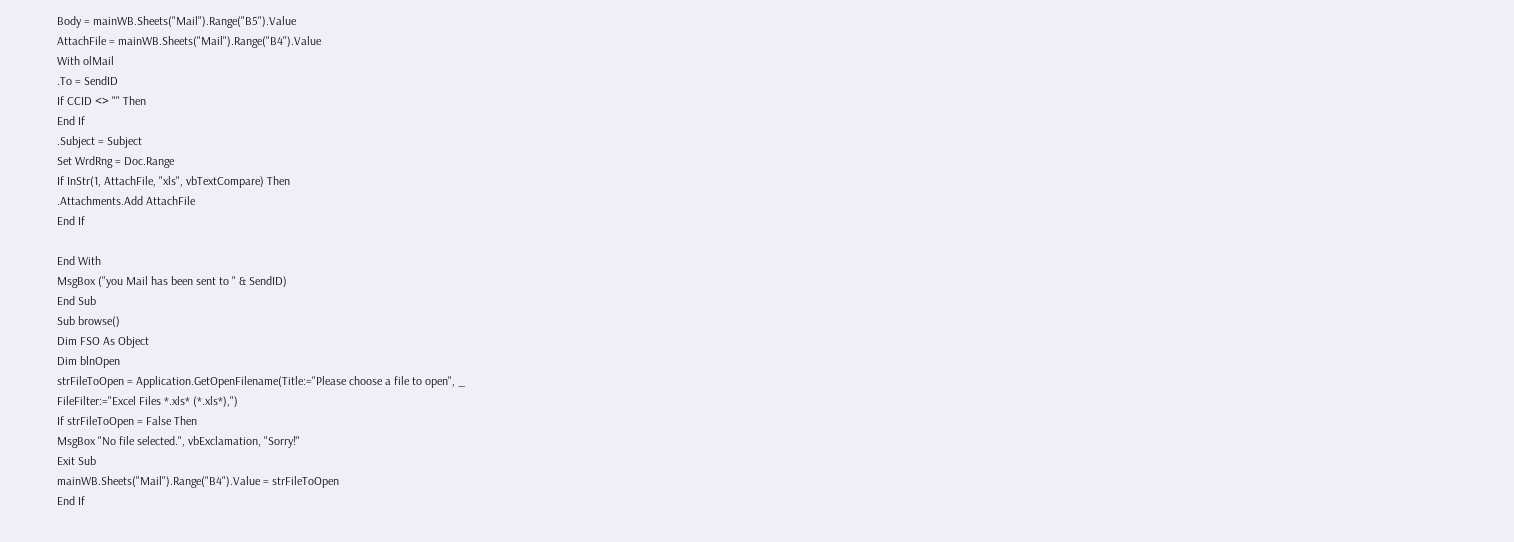Body = mainWB.Sheets("Mail").Range("B5").Value
AttachFile = mainWB.Sheets("Mail").Range("B4").Value
With olMail
.To = SendID
If CCID <> "" Then
End If
.Subject = Subject
Set WrdRng = Doc.Range
If InStr(1, AttachFile, "xls", vbTextCompare) Then
.Attachments.Add AttachFile
End If

End With
MsgBox ("you Mail has been sent to " & SendID)
End Sub
Sub browse()
Dim FSO As Object
Dim blnOpen
strFileToOpen = Application.GetOpenFilename(Title:="Please choose a file to open", _
FileFilter:="Excel Files *.xls* (*.xls*),")
If strFileToOpen = False Then
MsgBox "No file selected.", vbExclamation, "Sorry!"
Exit Sub
mainWB.Sheets("Mail").Range("B4").Value = strFileToOpen
End If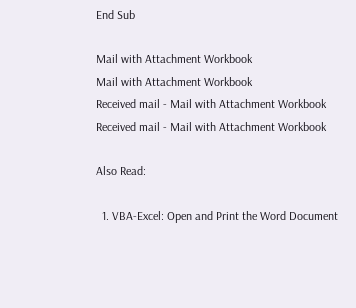End Sub

Mail with Attachment Workbook
Mail with Attachment Workbook
Received mail - Mail with Attachment Workbook
Received mail - Mail with Attachment Workbook

Also Read:

  1. VBA-Excel: Open and Print the Word Document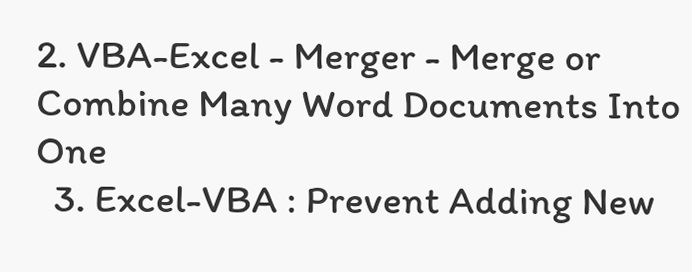2. VBA-Excel - Merger - Merge or Combine Many Word Documents Into One
  3. Excel-VBA : Prevent Adding New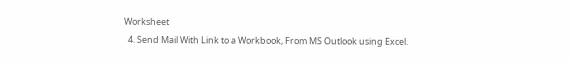Worksheet
  4. Send Mail With Link to a Workbook, From MS Outlook using Excel.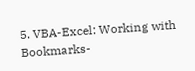5. VBA-Excel: Working with Bookmarks-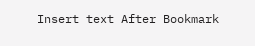Insert text After Bookmark